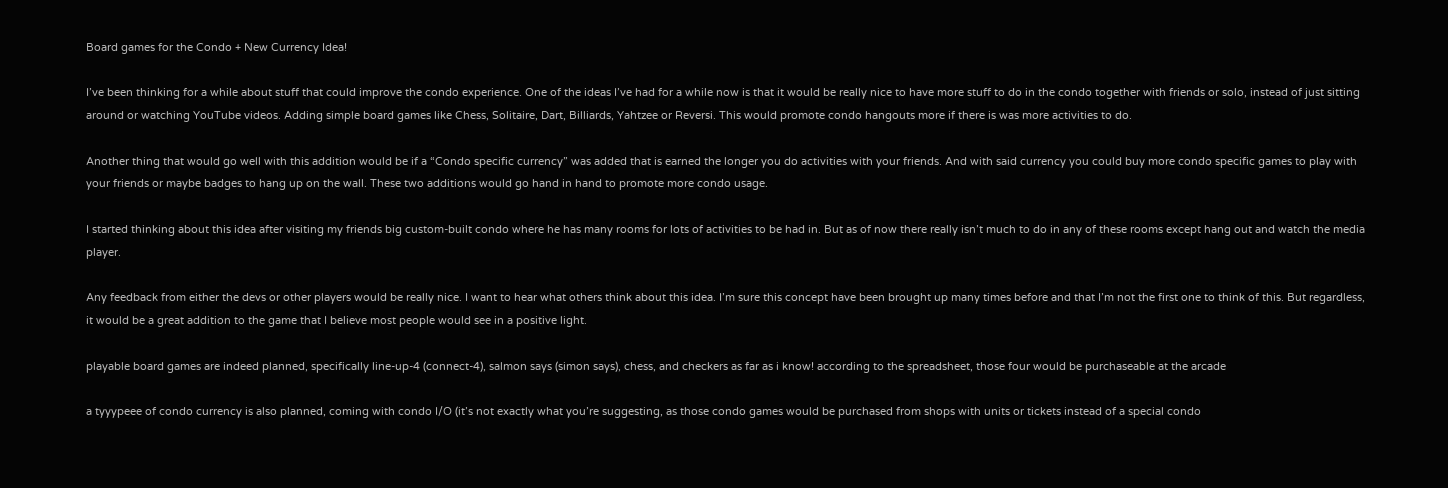Board games for the Condo + New Currency Idea!

I’ve been thinking for a while about stuff that could improve the condo experience. One of the ideas I’ve had for a while now is that it would be really nice to have more stuff to do in the condo together with friends or solo, instead of just sitting around or watching YouTube videos. Adding simple board games like Chess, Solitaire, Dart, Billiards, Yahtzee or Reversi. This would promote condo hangouts more if there is was more activities to do.

Another thing that would go well with this addition would be if a “Condo specific currency” was added that is earned the longer you do activities with your friends. And with said currency you could buy more condo specific games to play with your friends or maybe badges to hang up on the wall. These two additions would go hand in hand to promote more condo usage.

I started thinking about this idea after visiting my friends big custom-built condo where he has many rooms for lots of activities to be had in. But as of now there really isn’t much to do in any of these rooms except hang out and watch the media player.

Any feedback from either the devs or other players would be really nice. I want to hear what others think about this idea. I’m sure this concept have been brought up many times before and that I’m not the first one to think of this. But regardless, it would be a great addition to the game that I believe most people would see in a positive light.

playable board games are indeed planned, specifically line-up-4 (connect-4), salmon says (simon says), chess, and checkers as far as i know! according to the spreadsheet, those four would be purchaseable at the arcade

a tyyypeee of condo currency is also planned, coming with condo I/O (it’s not exactly what you’re suggesting, as those condo games would be purchased from shops with units or tickets instead of a special condo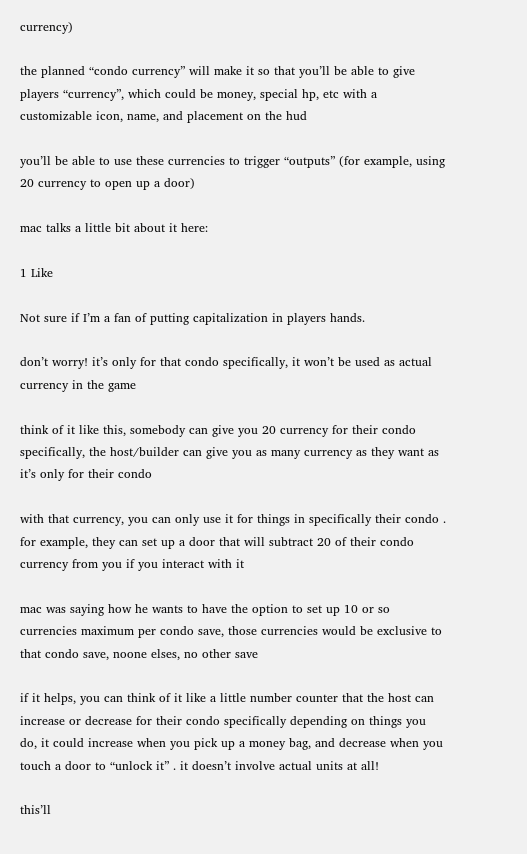currency)

the planned “condo currency” will make it so that you’ll be able to give players “currency”, which could be money, special hp, etc with a customizable icon, name, and placement on the hud

you’ll be able to use these currencies to trigger “outputs” (for example, using 20 currency to open up a door)

mac talks a little bit about it here:

1 Like

Not sure if I’m a fan of putting capitalization in players hands.

don’t worry! it’s only for that condo specifically, it won’t be used as actual currency in the game

think of it like this, somebody can give you 20 currency for their condo specifically, the host/builder can give you as many currency as they want as it’s only for their condo

with that currency, you can only use it for things in specifically their condo . for example, they can set up a door that will subtract 20 of their condo currency from you if you interact with it

mac was saying how he wants to have the option to set up 10 or so currencies maximum per condo save, those currencies would be exclusive to that condo save, noone elses, no other save

if it helps, you can think of it like a little number counter that the host can increase or decrease for their condo specifically depending on things you do, it could increase when you pick up a money bag, and decrease when you touch a door to “unlock it” . it doesn’t involve actual units at all!

this’ll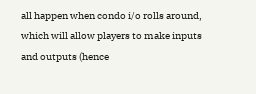all happen when condo i/o rolls around, which will allow players to make inputs and outputs (hence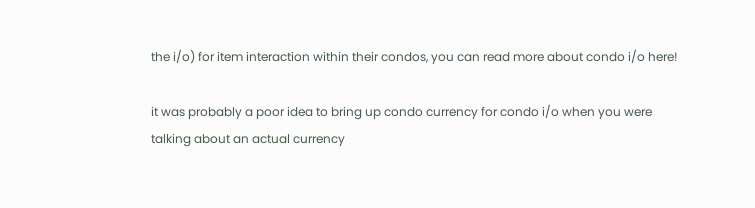the i/o) for item interaction within their condos, you can read more about condo i/o here!

it was probably a poor idea to bring up condo currency for condo i/o when you were talking about an actual currency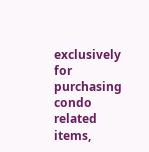exclusively for purchasing condo related items,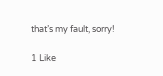that’s my fault, sorry!

1 Like